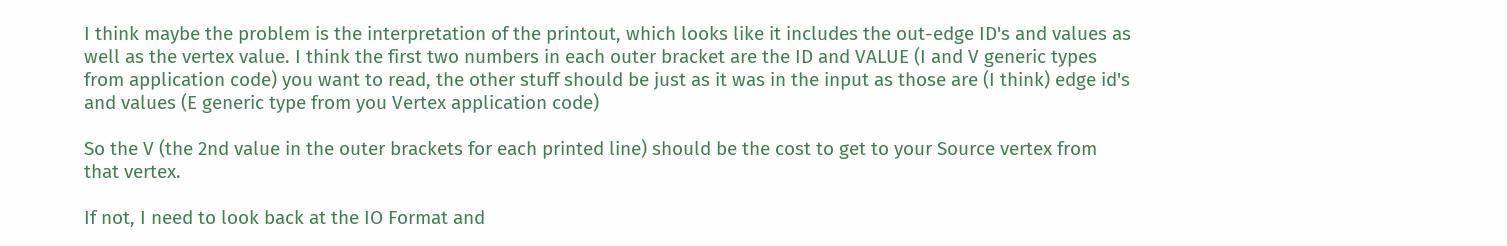I think maybe the problem is the interpretation of the printout, which looks like it includes the out-edge ID's and values as well as the vertex value. I think the first two numbers in each outer bracket are the ID and VALUE (I and V generic types from application code) you want to read, the other stuff should be just as it was in the input as those are (I think) edge id's and values (E generic type from you Vertex application code)

So the V (the 2nd value in the outer brackets for each printed line) should be the cost to get to your Source vertex from that vertex.

If not, I need to look back at the IO Format and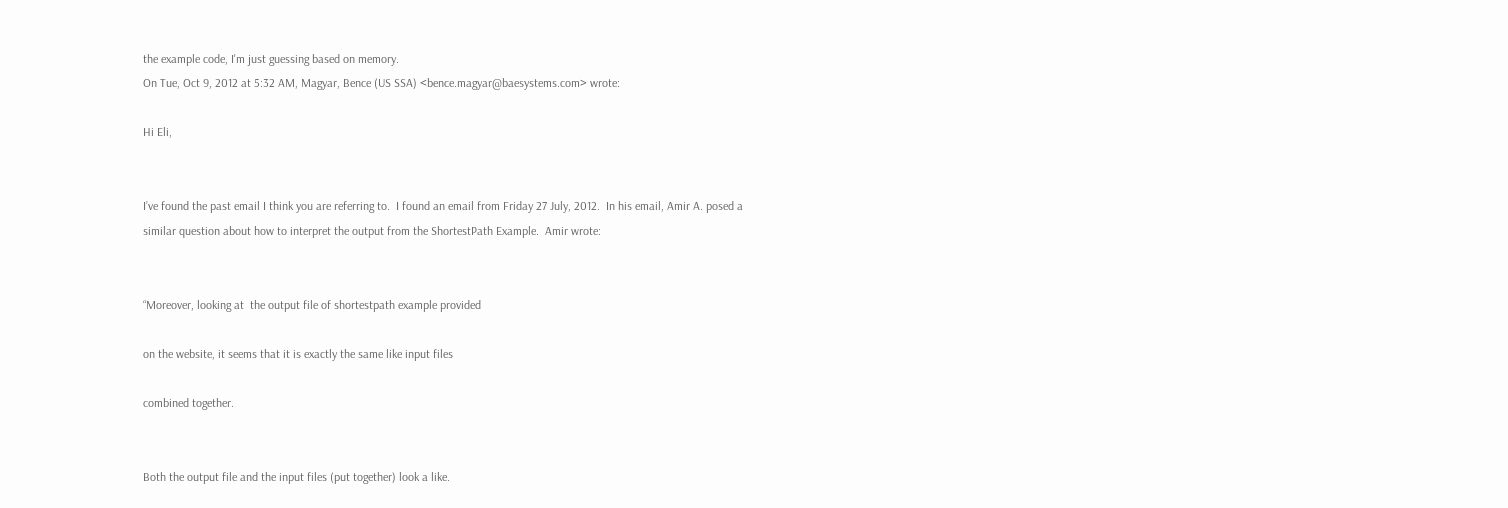the example code, I'm just guessing based on memory.
On Tue, Oct 9, 2012 at 5:32 AM, Magyar, Bence (US SSA) <bence.magyar@baesystems.com> wrote:

Hi Eli,


I’ve found the past email I think you are referring to.  I found an email from Friday 27 July, 2012.  In his email, Amir A. posed a similar question about how to interpret the output from the ShortestPath Example.  Amir wrote:


“Moreover, looking at  the output file of shortestpath example provided

on the website, it seems that it is exactly the same like input files

combined together.


Both the output file and the input files (put together) look a like.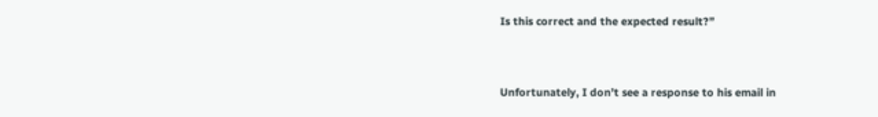Is this correct and the expected result?”


Unfortunately, I don’t see a response to his email in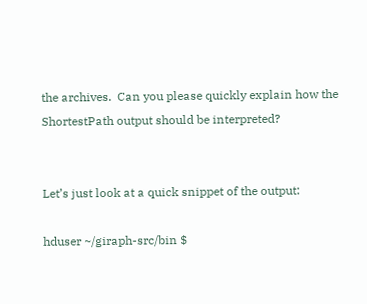the archives.  Can you please quickly explain how the ShortestPath output should be interpreted?


Let’s just look at a quick snippet of the output:

hduser ~/giraph-src/bin $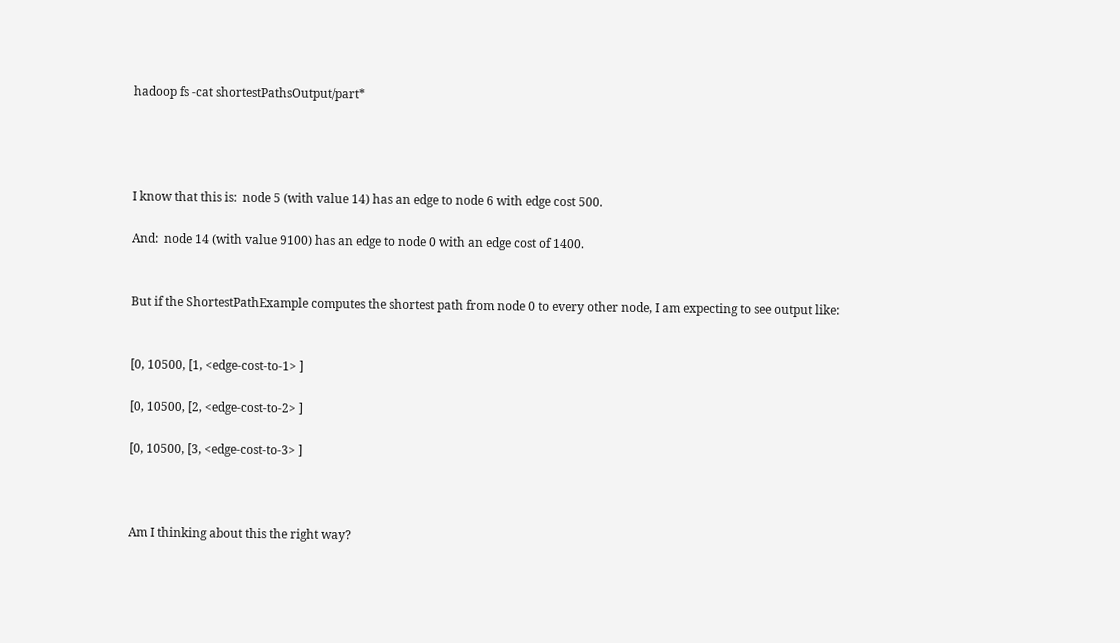hadoop fs -cat shortestPathsOutput/part*




I know that this is:  node 5 (with value 14) has an edge to node 6 with edge cost 500.

And:  node 14 (with value 9100) has an edge to node 0 with an edge cost of 1400.


But if the ShortestPathExample computes the shortest path from node 0 to every other node, I am expecting to see output like:


[0, 10500, [1, <edge-cost-to-1> ]

[0, 10500, [2, <edge-cost-to-2> ]

[0, 10500, [3, <edge-cost-to-3> ]



Am I thinking about this the right way?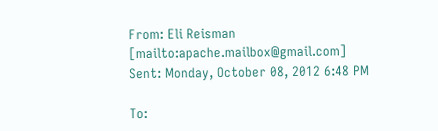From: Eli Reisman [mailto:apache.mailbox@gmail.com]
Sent: Monday, October 08, 2012 6:48 PM

To: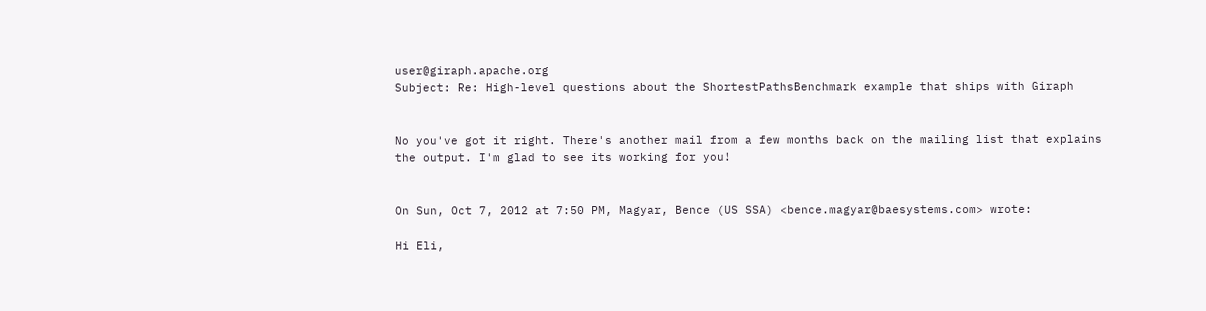user@giraph.apache.org
Subject: Re: High-level questions about the ShortestPathsBenchmark example that ships with Giraph


No you've got it right. There's another mail from a few months back on the mailing list that explains the output. I'm glad to see its working for you!


On Sun, Oct 7, 2012 at 7:50 PM, Magyar, Bence (US SSA) <bence.magyar@baesystems.com> wrote:

Hi Eli,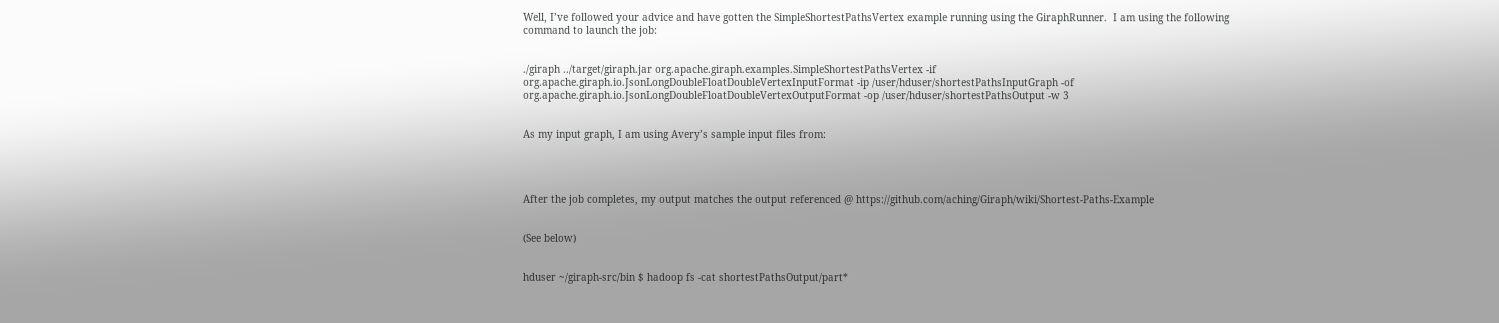Well, I’ve followed your advice and have gotten the SimpleShortestPathsVertex example running using the GiraphRunner.  I am using the following command to launch the job:


./giraph ../target/giraph.jar org.apache.giraph.examples.SimpleShortestPathsVertex -if org.apache.giraph.io.JsonLongDoubleFloatDoubleVertexInputFormat -ip /user/hduser/shortestPathsInputGraph -of org.apache.giraph.io.JsonLongDoubleFloatDoubleVertexOutputFormat -op /user/hduser/shortestPathsOutput -w 3


As my input graph, I am using Avery’s sample input files from:




After the job completes, my output matches the output referenced @ https://github.com/aching/Giraph/wiki/Shortest-Paths-Example


(See below)


hduser ~/giraph-src/bin $ hadoop fs -cat shortestPathsOutput/part*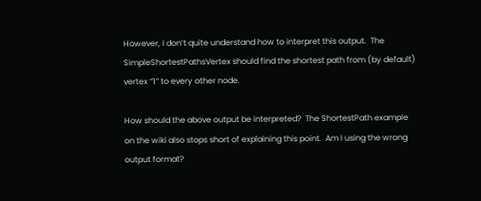However, I don’t quite understand how to interpret this output.  The SimpleShortestPathsVertex should find the shortest path from (by default) vertex “1” to every other node.

How should the above output be interpreted?  The ShortestPath example on the wiki also stops short of explaining this point.  Am I using the wrong output format?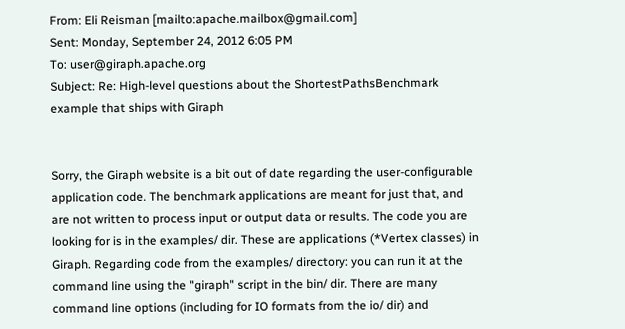From: Eli Reisman [mailto:apache.mailbox@gmail.com]
Sent: Monday, September 24, 2012 6:05 PM
To: user@giraph.apache.org
Subject: Re: High-level questions about the ShortestPathsBenchmark example that ships with Giraph


Sorry, the Giraph website is a bit out of date regarding the user-configurable application code. The benchmark applications are meant for just that, and are not written to process input or output data or results. The code you are looking for is in the examples/ dir. These are applications (*Vertex classes) in Giraph. Regarding code from the examples/ directory: you can run it at the command line using the "giraph" script in the bin/ dir. There are many command line options (including for IO formats from the io/ dir) and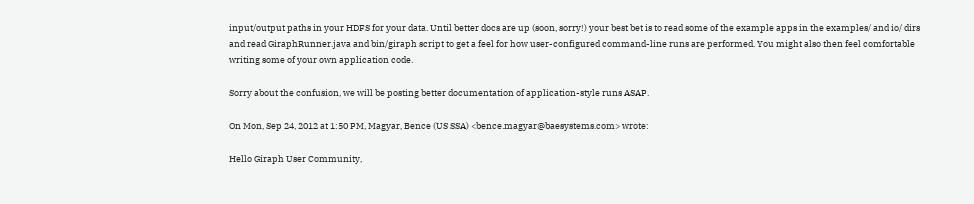input/output paths in your HDFS for your data. Until better docs are up (soon, sorry!) your best bet is to read some of the example apps in the examples/ and io/ dirs and read GiraphRunner.java and bin/giraph script to get a feel for how user-configured command-line runs are performed. You might also then feel comfortable writing some of your own application code.

Sorry about the confusion, we will be posting better documentation of application-style runs ASAP.

On Mon, Sep 24, 2012 at 1:50 PM, Magyar, Bence (US SSA) <bence.magyar@baesystems.com> wrote:

Hello Giraph User Community,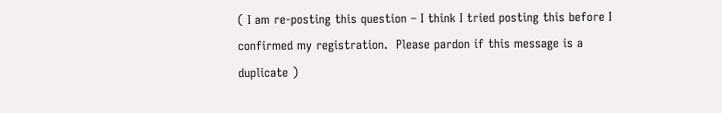( I am re-posting this question – I think I tried posting this before I confirmed my registration.  Please pardon if this message is a duplicate )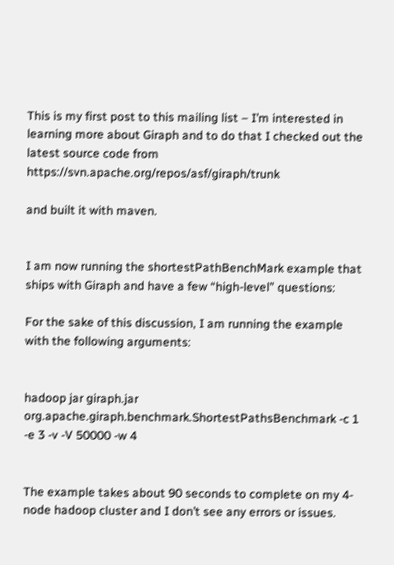This is my first post to this mailing list – I’m interested in learning more about Giraph and to do that I checked out the latest source code from https://svn.apache.org/repos/asf/giraph/trunk

and built it with maven.


I am now running the shortestPathBenchMark example that ships with Giraph and have a few “high-level” questions:

For the sake of this discussion, I am running the example with the following arguments:


hadoop jar giraph.jar org.apache.giraph.benchmark.ShortestPathsBenchmark -c 1 -e 3 -v -V 50000 -w 4


The example takes about 90 seconds to complete on my 4-node hadoop cluster and I don’t see any errors or issues.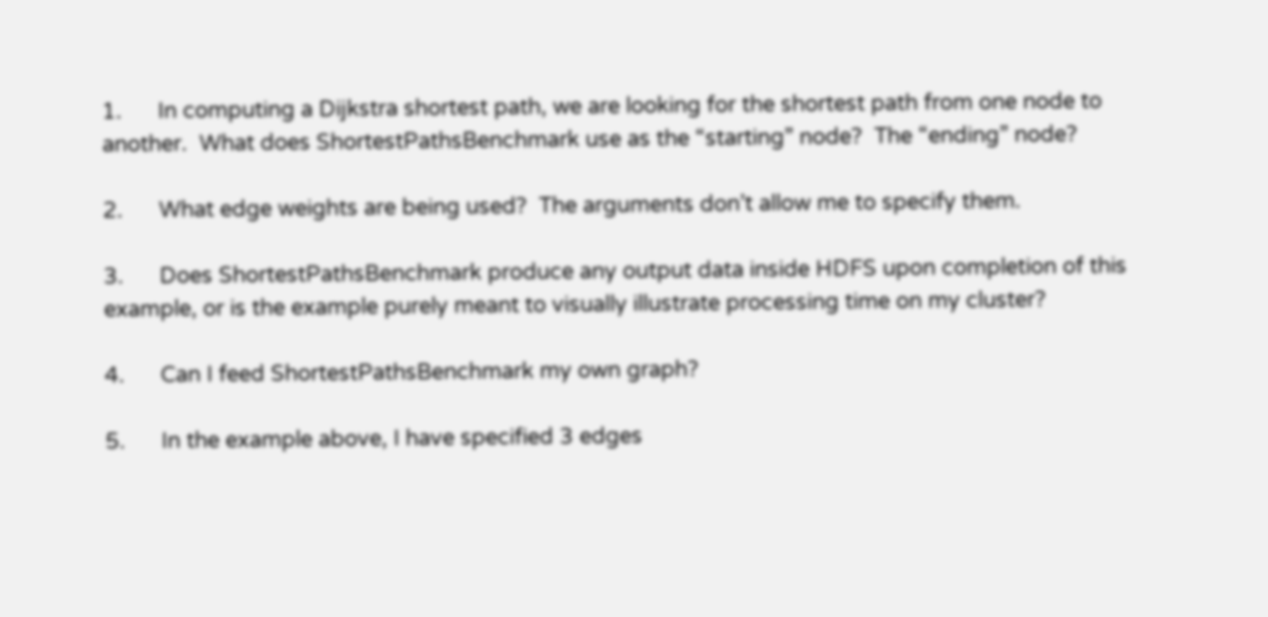1.      In computing a Dijkstra shortest path, we are looking for the shortest path from one node to another.  What does ShortestPathsBenchmark use as the “starting” node?  The “ending” node?

2.      What edge weights are being used?  The arguments don’t allow me to specify them.

3.      Does ShortestPathsBenchmark produce any output data inside HDFS upon completion of this example, or is the example purely meant to visually illustrate processing time on my cluster?

4.      Can I feed ShortestPathsBenchmark my own graph?

5.      In the example above, I have specified 3 edges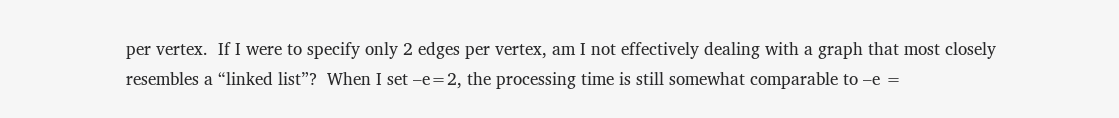per vertex.  If I were to specify only 2 edges per vertex, am I not effectively dealing with a graph that most closely resembles a “linked list”?  When I set –e=2, the processing time is still somewhat comparable to –e =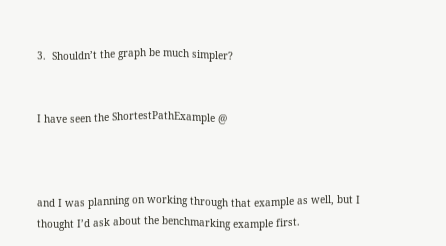3.  Shouldn’t the graph be much simpler?


I have seen the ShortestPathExample @



and I was planning on working through that example as well, but I thought I’d ask about the benchmarking example first.